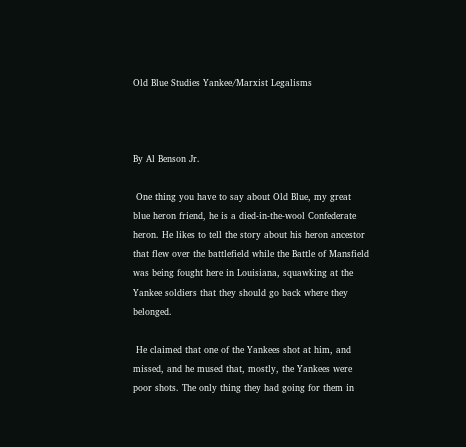Old Blue Studies Yankee/Marxist Legalisms



By Al Benson Jr.

 One thing you have to say about Old Blue, my great blue heron friend, he is a died-in-the-wool Confederate heron. He likes to tell the story about his heron ancestor that flew over the battlefield while the Battle of Mansfield was being fought here in Louisiana, squawking at the Yankee soldiers that they should go back where they belonged.

 He claimed that one of the Yankees shot at him, and missed, and he mused that, mostly, the Yankees were poor shots. The only thing they had going for them in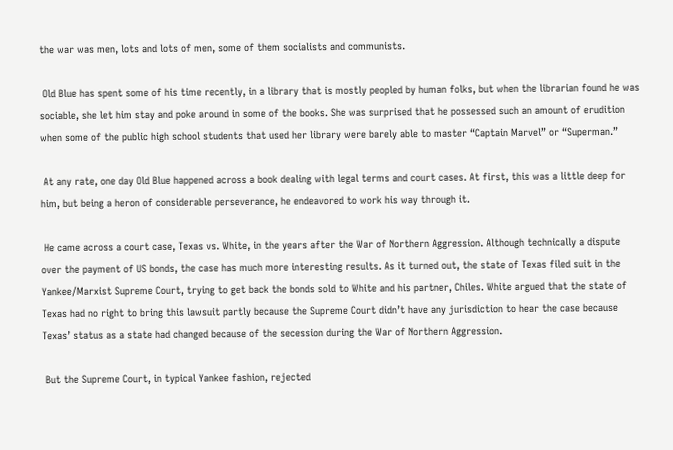the war was men, lots and lots of men, some of them socialists and communists.

 Old Blue has spent some of his time recently, in a library that is mostly peopled by human folks, but when the librarian found he was sociable, she let him stay and poke around in some of the books. She was surprised that he possessed such an amount of erudition when some of the public high school students that used her library were barely able to master “Captain Marvel” or “Superman.”

 At any rate, one day Old Blue happened across a book dealing with legal terms and court cases. At first, this was a little deep for him, but being a heron of considerable perseverance, he endeavored to work his way through it.

 He came across a court case, Texas vs. White, in the years after the War of Northern Aggression. Although technically a dispute over the payment of US bonds, the case has much more interesting results. As it turned out, the state of Texas filed suit in the Yankee/Marxist Supreme Court, trying to get back the bonds sold to White and his partner, Chiles. White argued that the state of Texas had no right to bring this lawsuit partly because the Supreme Court didn’t have any jurisdiction to hear the case because Texas’ status as a state had changed because of the secession during the War of Northern Aggression.

 But the Supreme Court, in typical Yankee fashion, rejected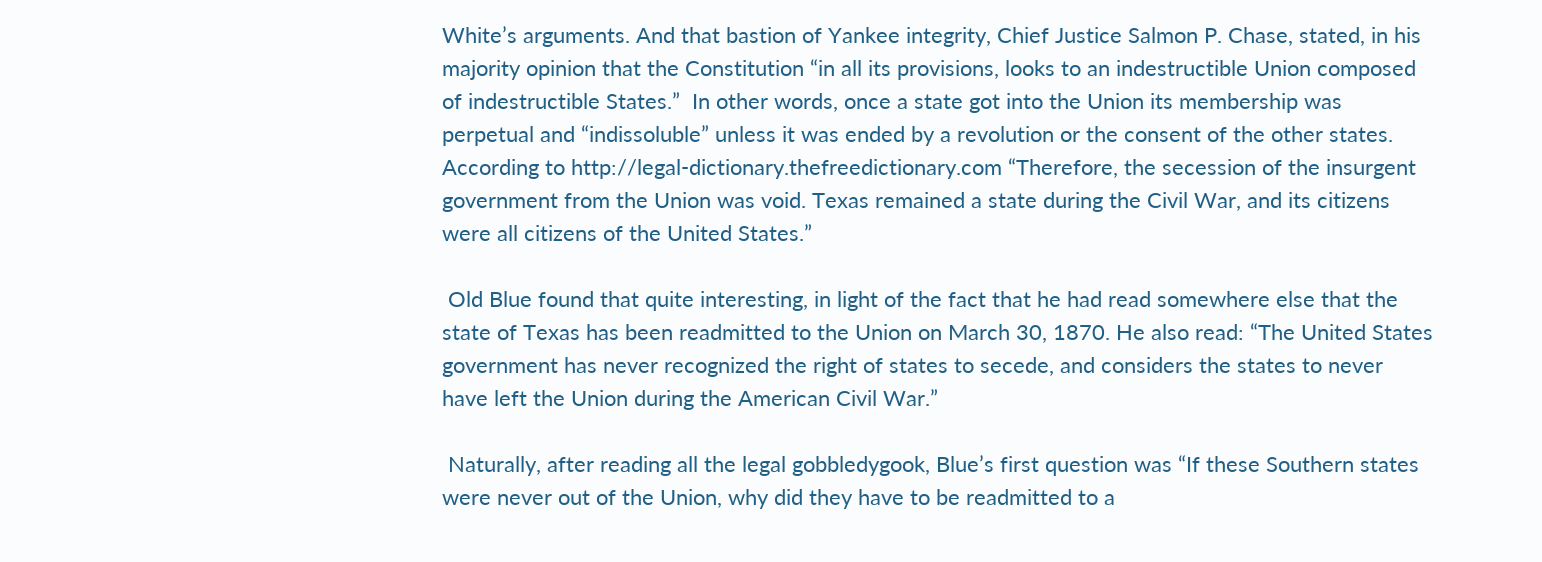White’s arguments. And that bastion of Yankee integrity, Chief Justice Salmon P. Chase, stated, in his majority opinion that the Constitution “in all its provisions, looks to an indestructible Union composed of indestructible States.”  In other words, once a state got into the Union its membership was perpetual and “indissoluble” unless it was ended by a revolution or the consent of the other states. According to http://legal-dictionary.thefreedictionary.com “Therefore, the secession of the insurgent government from the Union was void. Texas remained a state during the Civil War, and its citizens were all citizens of the United States.”

 Old Blue found that quite interesting, in light of the fact that he had read somewhere else that the state of Texas has been readmitted to the Union on March 30, 1870. He also read: “The United States government has never recognized the right of states to secede, and considers the states to never have left the Union during the American Civil War.”

 Naturally, after reading all the legal gobbledygook, Blue’s first question was “If these Southern states were never out of the Union, why did they have to be readmitted to a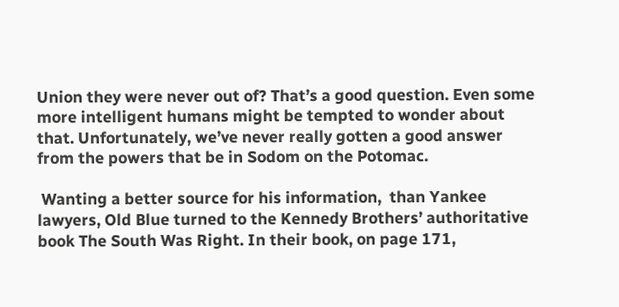Union they were never out of? That’s a good question. Even some more intelligent humans might be tempted to wonder about that. Unfortunately, we’ve never really gotten a good answer from the powers that be in Sodom on the Potomac.

 Wanting a better source for his information,  than Yankee lawyers, Old Blue turned to the Kennedy Brothers’ authoritative book The South Was Right. In their book, on page 171,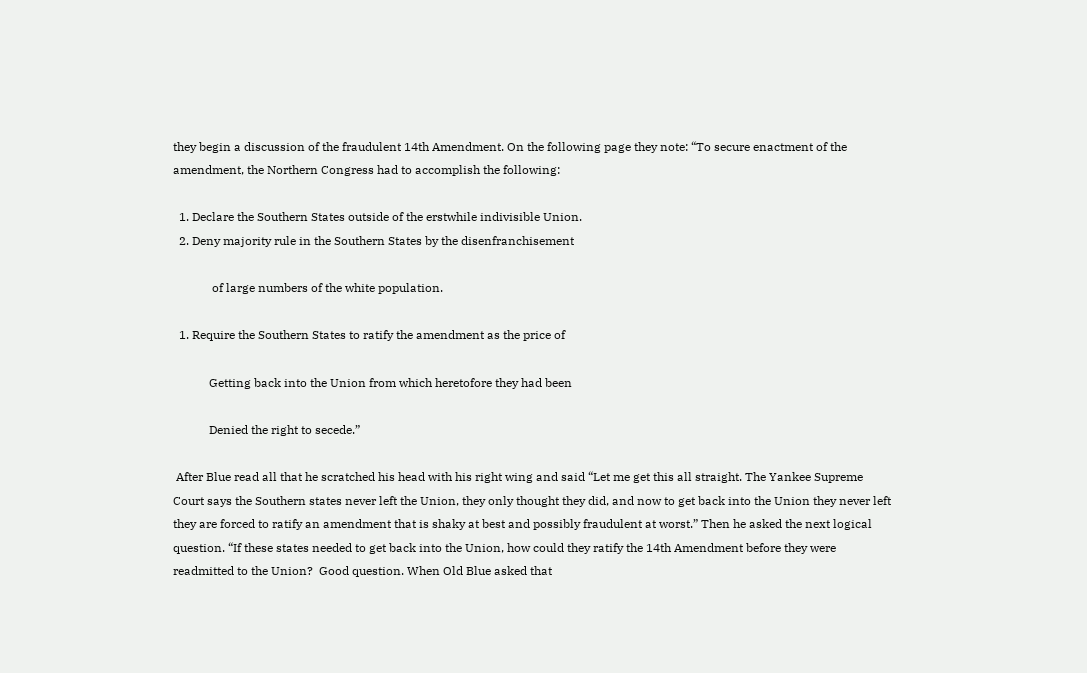they begin a discussion of the fraudulent 14th Amendment. On the following page they note: “To secure enactment of the amendment, the Northern Congress had to accomplish the following:

  1. Declare the Southern States outside of the erstwhile indivisible Union.
  2. Deny majority rule in the Southern States by the disenfranchisement

             of large numbers of the white population.

  1. Require the Southern States to ratify the amendment as the price of

            Getting back into the Union from which heretofore they had been

            Denied the right to secede.”

 After Blue read all that he scratched his head with his right wing and said “Let me get this all straight. The Yankee Supreme Court says the Southern states never left the Union, they only thought they did, and now to get back into the Union they never left they are forced to ratify an amendment that is shaky at best and possibly fraudulent at worst.” Then he asked the next logical question. “If these states needed to get back into the Union, how could they ratify the 14th Amendment before they were readmitted to the Union?  Good question. When Old Blue asked that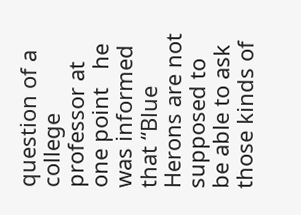question of a college professor at one point   he was informed that “Blue Herons are not supposed to be able to ask those kinds of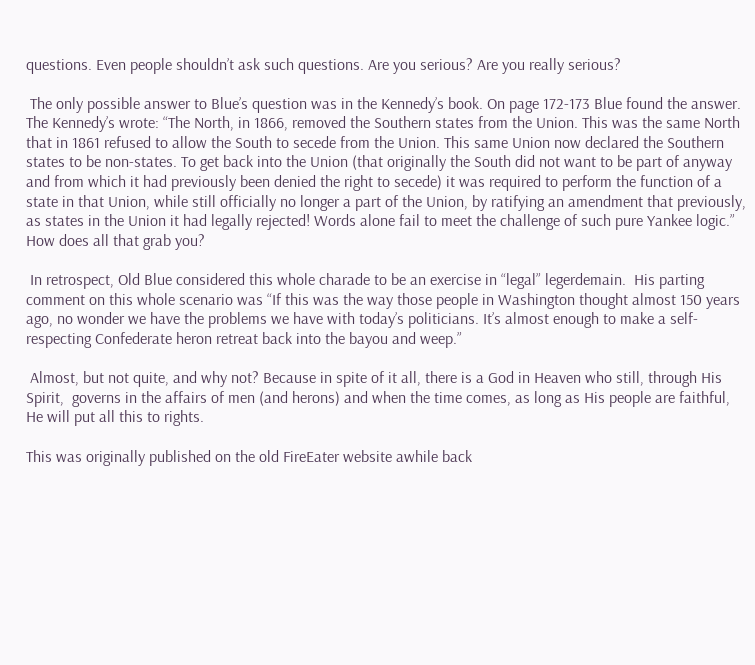questions. Even people shouldn’t ask such questions. Are you serious? Are you really serious?

 The only possible answer to Blue’s question was in the Kennedy’s book. On page 172-173 Blue found the answer. The Kennedy’s wrote: “The North, in 1866, removed the Southern states from the Union. This was the same North that in 1861 refused to allow the South to secede from the Union. This same Union now declared the Southern states to be non-states. To get back into the Union (that originally the South did not want to be part of anyway and from which it had previously been denied the right to secede) it was required to perform the function of a state in that Union, while still officially no longer a part of the Union, by ratifying an amendment that previously, as states in the Union it had legally rejected! Words alone fail to meet the challenge of such pure Yankee logic.” How does all that grab you?

 In retrospect, Old Blue considered this whole charade to be an exercise in “legal” legerdemain.  His parting comment on this whole scenario was “If this was the way those people in Washington thought almost 150 years ago, no wonder we have the problems we have with today’s politicians. It’s almost enough to make a self-respecting Confederate heron retreat back into the bayou and weep.”

 Almost, but not quite, and why not? Because in spite of it all, there is a God in Heaven who still, through His Spirit,  governs in the affairs of men (and herons) and when the time comes, as long as His people are faithful, He will put all this to rights.

This was originally published on the old FireEater website awhile back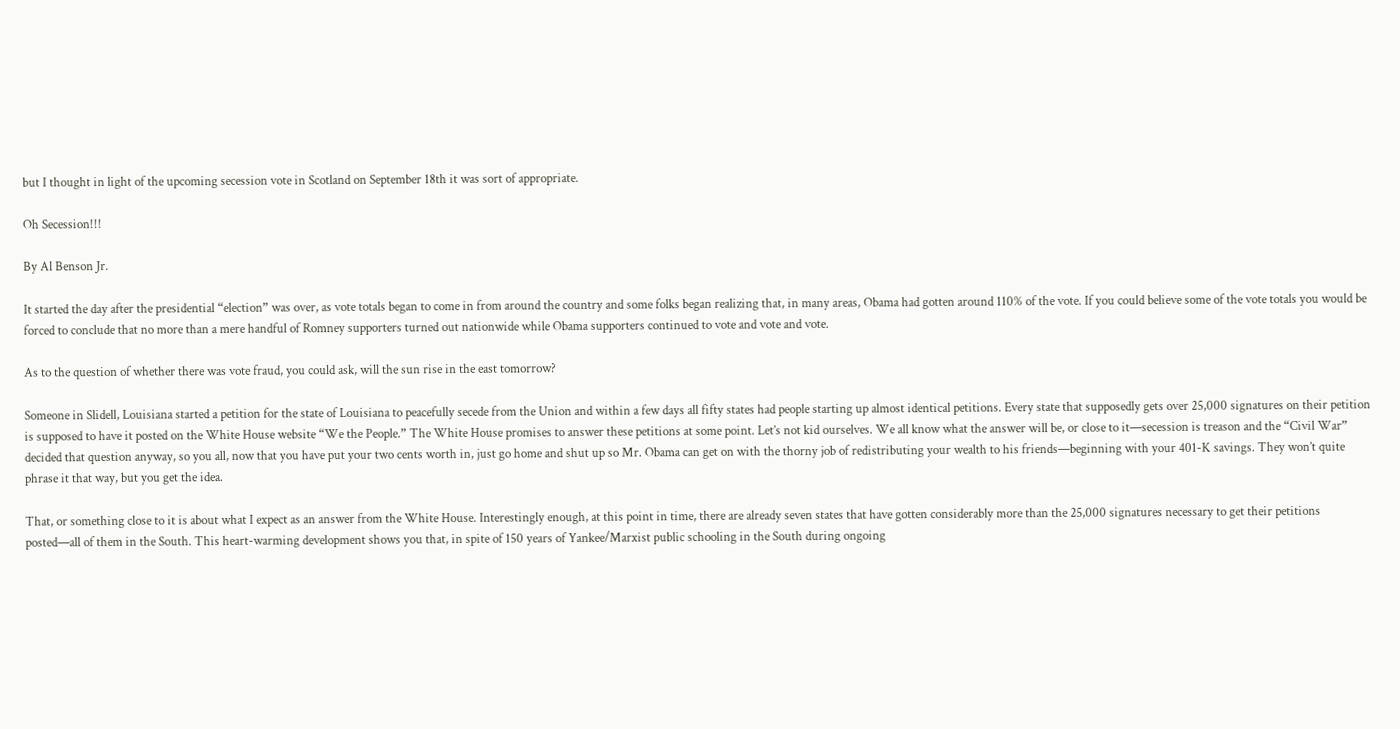but I thought in light of the upcoming secession vote in Scotland on September 18th it was sort of appropriate.

Oh Secession!!!

By Al Benson Jr.

It started the day after the presidential “election” was over, as vote totals began to come in from around the country and some folks began realizing that, in many areas, Obama had gotten around 110% of the vote. If you could believe some of the vote totals you would be forced to conclude that no more than a mere handful of Romney supporters turned out nationwide while Obama supporters continued to vote and vote and vote.

As to the question of whether there was vote fraud, you could ask, will the sun rise in the east tomorrow?

Someone in Slidell, Louisiana started a petition for the state of Louisiana to peacefully secede from the Union and within a few days all fifty states had people starting up almost identical petitions. Every state that supposedly gets over 25,000 signatures on their petition is supposed to have it posted on the White House website “We the People.” The White House promises to answer these petitions at some point. Let’s not kid ourselves. We all know what the answer will be, or close to it—secession is treason and the “Civil War” decided that question anyway, so you all, now that you have put your two cents worth in, just go home and shut up so Mr. Obama can get on with the thorny job of redistributing your wealth to his friends—beginning with your 401-K savings. They won’t quite phrase it that way, but you get the idea.

That, or something close to it is about what I expect as an answer from the White House. Interestingly enough, at this point in time, there are already seven states that have gotten considerably more than the 25,000 signatures necessary to get their petitions posted—all of them in the South. This heart-warming development shows you that, in spite of 150 years of Yankee/Marxist public schooling in the South during ongoing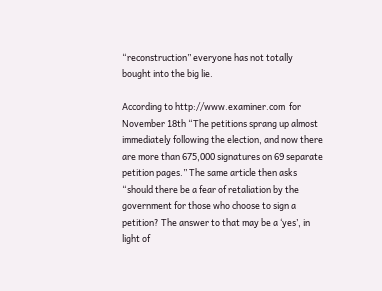“reconstruction” everyone has not totally bought into the big lie.

According to http://www.examiner.com  for November 18th “The petitions sprang up almost immediately following the election, and now there are more than 675,000 signatures on 69 separate petition pages.” The same article then asks “should there be a fear of retaliation by the government for those who choose to sign a petition? The answer to that may be a ‘yes’, in light of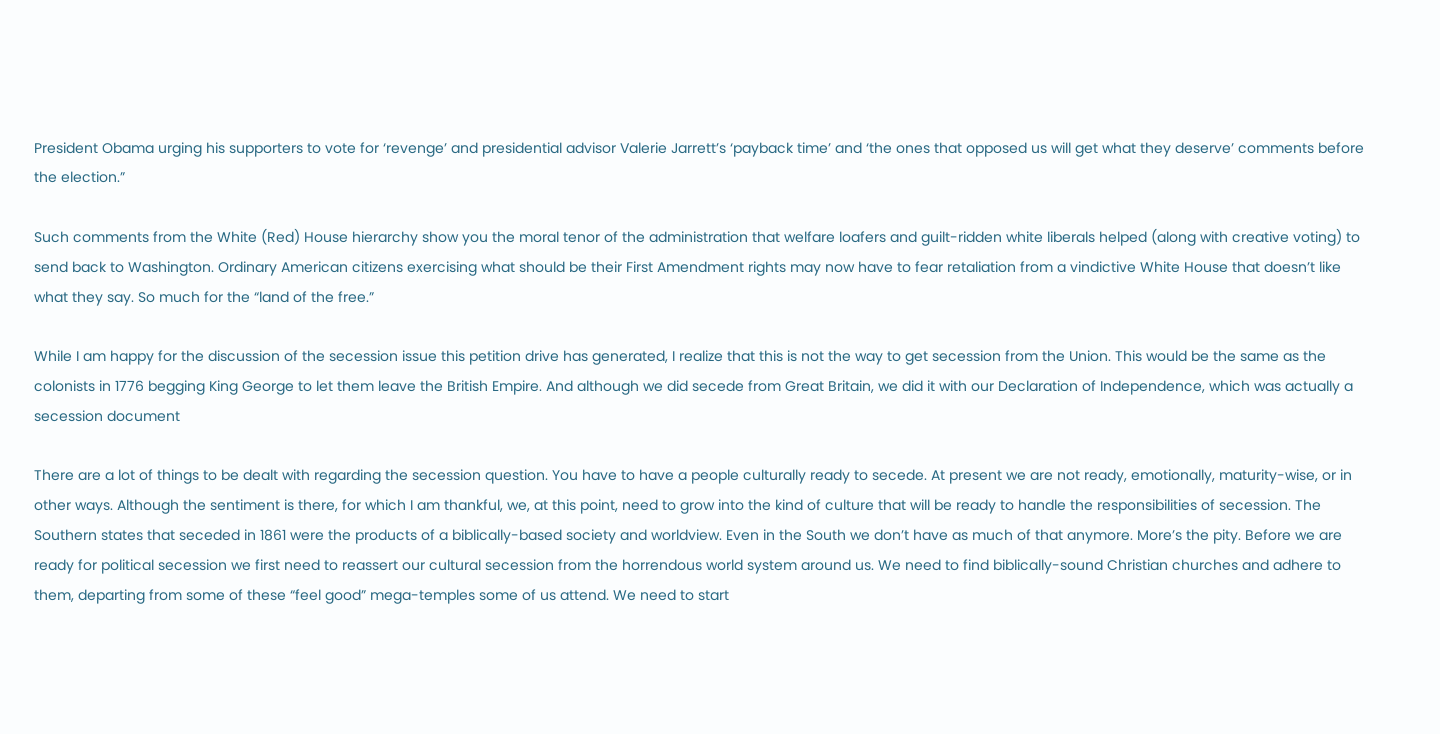President Obama urging his supporters to vote for ‘revenge’ and presidential advisor Valerie Jarrett’s ‘payback time’ and ‘the ones that opposed us will get what they deserve’ comments before the election.”

Such comments from the White (Red) House hierarchy show you the moral tenor of the administration that welfare loafers and guilt-ridden white liberals helped (along with creative voting) to send back to Washington. Ordinary American citizens exercising what should be their First Amendment rights may now have to fear retaliation from a vindictive White House that doesn’t like what they say. So much for the “land of the free.”

While I am happy for the discussion of the secession issue this petition drive has generated, I realize that this is not the way to get secession from the Union. This would be the same as the colonists in 1776 begging King George to let them leave the British Empire. And although we did secede from Great Britain, we did it with our Declaration of Independence, which was actually a secession document

There are a lot of things to be dealt with regarding the secession question. You have to have a people culturally ready to secede. At present we are not ready, emotionally, maturity-wise, or in other ways. Although the sentiment is there, for which I am thankful, we, at this point, need to grow into the kind of culture that will be ready to handle the responsibilities of secession. The Southern states that seceded in 1861 were the products of a biblically-based society and worldview. Even in the South we don’t have as much of that anymore. More’s the pity. Before we are ready for political secession we first need to reassert our cultural secession from the horrendous world system around us. We need to find biblically-sound Christian churches and adhere to them, departing from some of these “feel good” mega-temples some of us attend. We need to start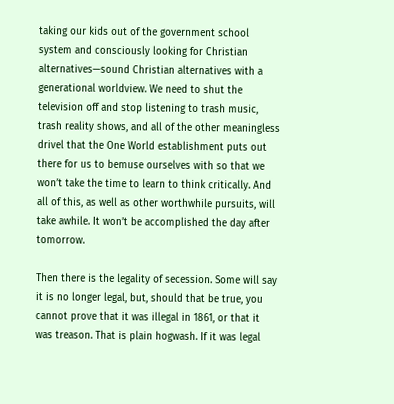taking our kids out of the government school system and consciously looking for Christian alternatives—sound Christian alternatives with a generational worldview. We need to shut the television off and stop listening to trash music, trash reality shows, and all of the other meaningless drivel that the One World establishment puts out there for us to bemuse ourselves with so that we won’t take the time to learn to think critically. And all of this, as well as other worthwhile pursuits, will take awhile. It won’t be accomplished the day after tomorrow.

Then there is the legality of secession. Some will say it is no longer legal, but, should that be true, you cannot prove that it was illegal in 1861, or that it was treason. That is plain hogwash. If it was legal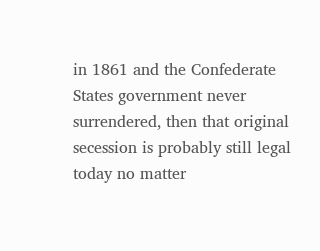in 1861 and the Confederate States government never surrendered, then that original secession is probably still legal today no matter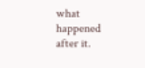what happened after it.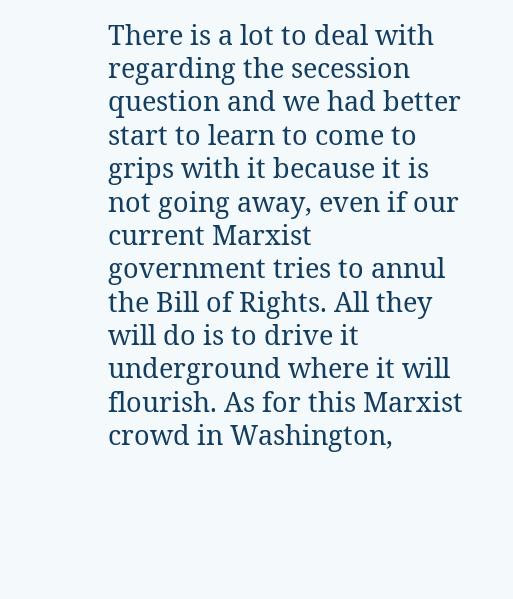There is a lot to deal with regarding the secession question and we had better start to learn to come to grips with it because it is not going away, even if our current Marxist government tries to annul the Bill of Rights. All they will do is to drive it underground where it will flourish. As for this Marxist crowd in Washington,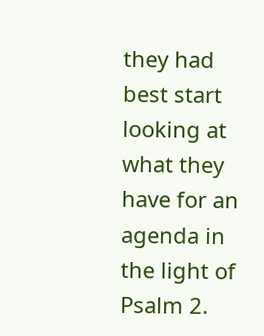they had best start looking at what they have for an agenda in the light of Psalm 2.